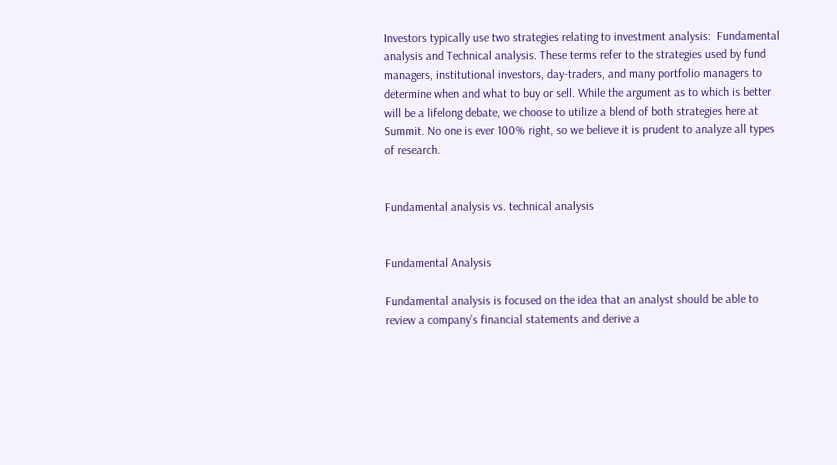Investors typically use two strategies relating to investment analysis:  Fundamental analysis and Technical analysis. These terms refer to the strategies used by fund managers, institutional investors, day-traders, and many portfolio managers to determine when and what to buy or sell. While the argument as to which is better will be a lifelong debate, we choose to utilize a blend of both strategies here at Summit. No one is ever 100% right, so we believe it is prudent to analyze all types of research.


Fundamental analysis vs. technical analysis


Fundamental Analysis

Fundamental analysis is focused on the idea that an analyst should be able to review a company’s financial statements and derive a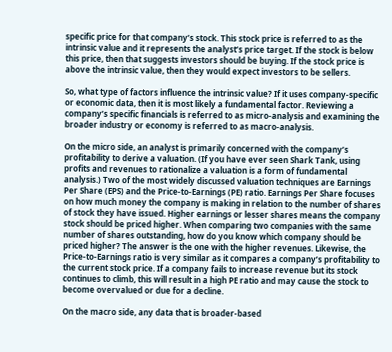specific price for that company’s stock. This stock price is referred to as the intrinsic value and it represents the analyst’s price target. If the stock is below this price, then that suggests investors should be buying. If the stock price is above the intrinsic value, then they would expect investors to be sellers.

So, what type of factors influence the intrinsic value? If it uses company-specific or economic data, then it is most likely a fundamental factor. Reviewing a company’s specific financials is referred to as micro-analysis and examining the broader industry or economy is referred to as macro-analysis.

On the micro side, an analyst is primarily concerned with the company’s profitability to derive a valuation. (If you have ever seen Shark Tank, using profits and revenues to rationalize a valuation is a form of fundamental analysis.) Two of the most widely discussed valuation techniques are Earnings Per Share (EPS) and the Price-to-Earnings (PE) ratio. Earnings Per Share focuses on how much money the company is making in relation to the number of shares of stock they have issued. Higher earnings or lesser shares means the company stock should be priced higher. When comparing two companies with the same number of shares outstanding, how do you know which company should be priced higher? The answer is the one with the higher revenues. Likewise, the Price-to-Earnings ratio is very similar as it compares a company’s profitability to the current stock price. If a company fails to increase revenue but its stock continues to climb, this will result in a high PE ratio and may cause the stock to become overvalued or due for a decline.

On the macro side, any data that is broader-based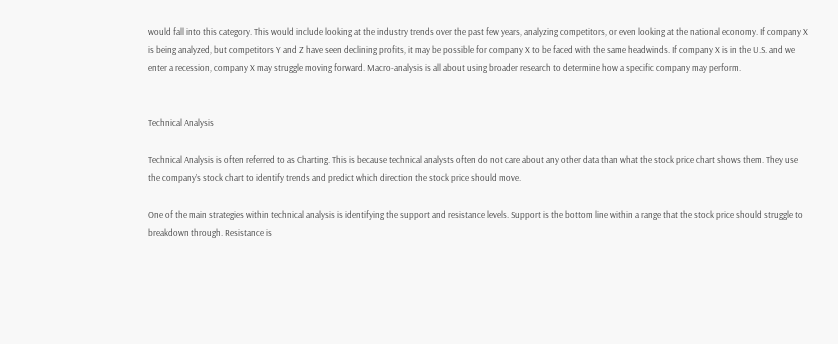would fall into this category. This would include looking at the industry trends over the past few years, analyzing competitors, or even looking at the national economy. If company X is being analyzed, but competitors Y and Z have seen declining profits, it may be possible for company X to be faced with the same headwinds. If company X is in the U.S. and we enter a recession, company X may struggle moving forward. Macro-analysis is all about using broader research to determine how a specific company may perform.


Technical Analysis

Technical Analysis is often referred to as Charting. This is because technical analysts often do not care about any other data than what the stock price chart shows them. They use the company’s stock chart to identify trends and predict which direction the stock price should move.

One of the main strategies within technical analysis is identifying the support and resistance levels. Support is the bottom line within a range that the stock price should struggle to breakdown through. Resistance is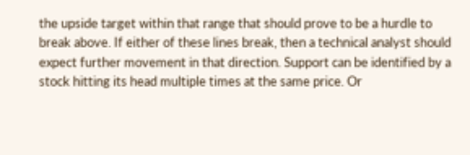the upside target within that range that should prove to be a hurdle to break above. If either of these lines break, then a technical analyst should expect further movement in that direction. Support can be identified by a stock hitting its head multiple times at the same price. Or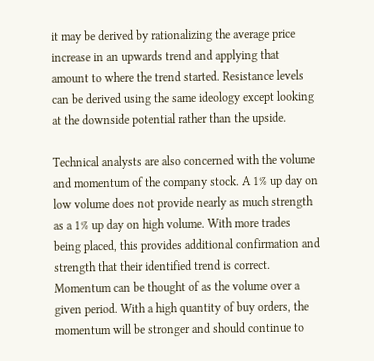it may be derived by rationalizing the average price increase in an upwards trend and applying that amount to where the trend started. Resistance levels can be derived using the same ideology except looking at the downside potential rather than the upside.

Technical analysts are also concerned with the volume and momentum of the company stock. A 1% up day on low volume does not provide nearly as much strength as a 1% up day on high volume. With more trades being placed, this provides additional confirmation and strength that their identified trend is correct. Momentum can be thought of as the volume over a given period. With a high quantity of buy orders, the momentum will be stronger and should continue to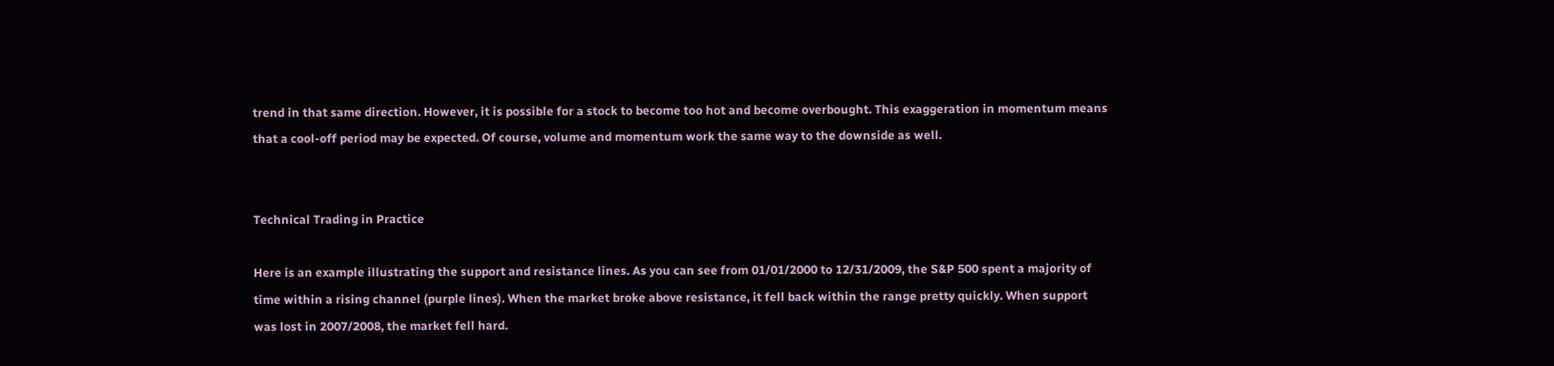trend in that same direction. However, it is possible for a stock to become too hot and become overbought. This exaggeration in momentum means that a cool-off period may be expected. Of course, volume and momentum work the same way to the downside as well.


Technical Trading in Practice

Here is an example illustrating the support and resistance lines. As you can see from 01/01/2000 to 12/31/2009, the S&P 500 spent a majority of time within a rising channel (purple lines). When the market broke above resistance, it fell back within the range pretty quickly. When support was lost in 2007/2008, the market fell hard.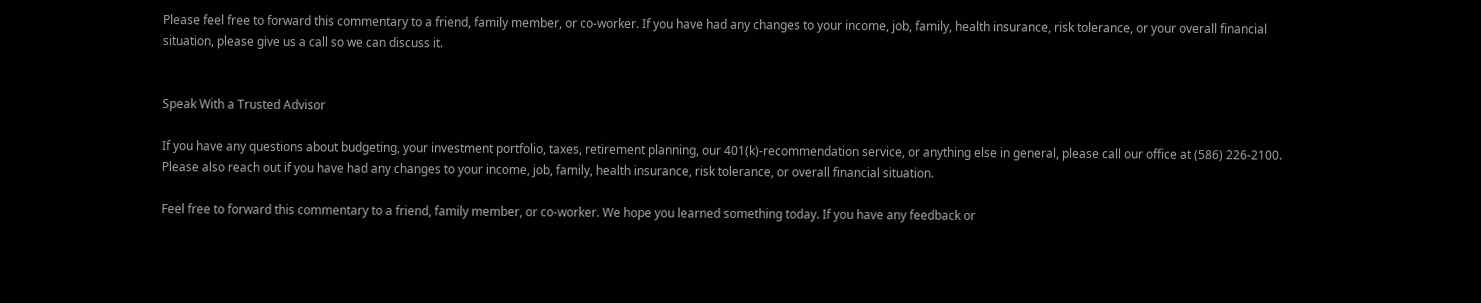Please feel free to forward this commentary to a friend, family member, or co-worker. If you have had any changes to your income, job, family, health insurance, risk tolerance, or your overall financial situation, please give us a call so we can discuss it.


Speak With a Trusted Advisor

If you have any questions about budgeting, your investment portfolio, taxes, retirement planning, our 401(k)-recommendation service, or anything else in general, please call our office at (586) 226-2100. Please also reach out if you have had any changes to your income, job, family, health insurance, risk tolerance, or overall financial situation.

Feel free to forward this commentary to a friend, family member, or co-worker. We hope you learned something today. If you have any feedback or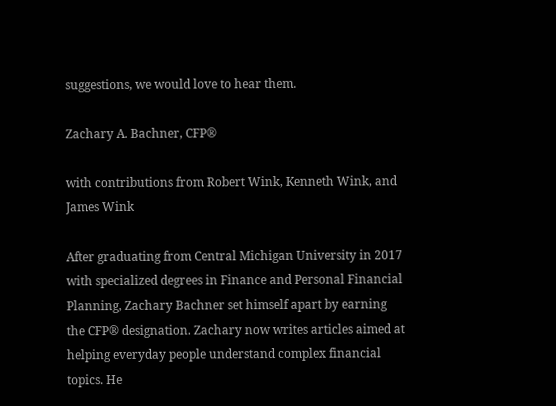suggestions, we would love to hear them.

Zachary A. Bachner, CFP®

with contributions from Robert Wink, Kenneth Wink, and James Wink

After graduating from Central Michigan University in 2017 with specialized degrees in Finance and Personal Financial Planning, Zachary Bachner set himself apart by earning the CFP® designation. Zachary now writes articles aimed at helping everyday people understand complex financial topics. He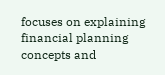focuses on explaining financial planning concepts and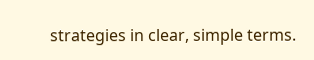strategies in clear, simple terms.